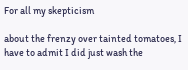For all my skepticism

about the frenzy over tainted tomatoes, I have to admit I did just wash the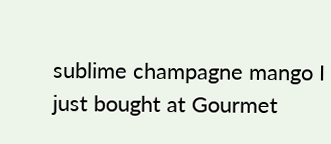sublime champagne mango I just bought at Gourmet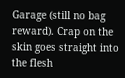Garage (still no bag reward). Crap on the skin goes straight into the flesh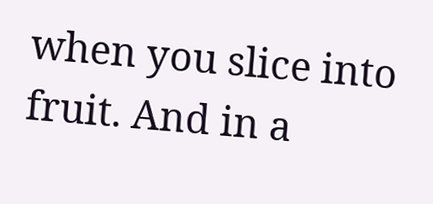when you slice into fruit. And in a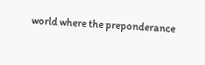world where the preponderance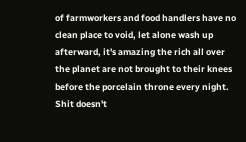of farmworkers and food handlers have no clean place to void, let alone wash up afterward, it's amazing the rich all over the planet are not brought to their knees before the porcelain throne every night. Shit doesn't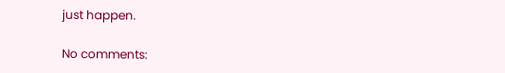just happen.

No comments: